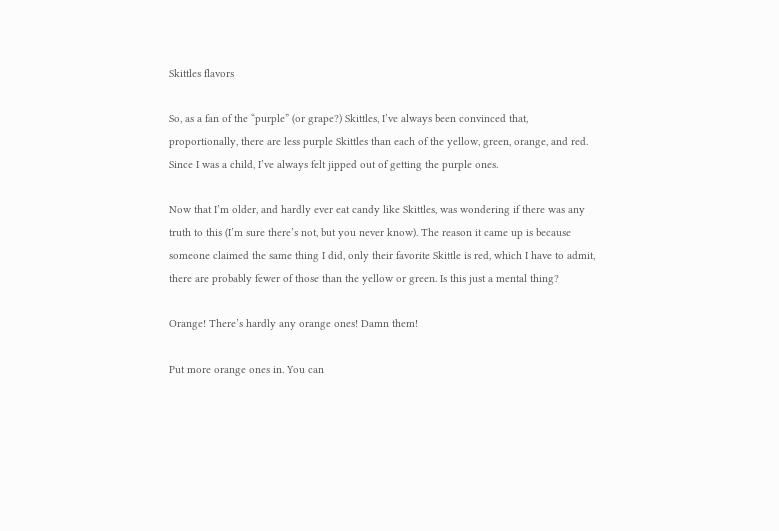Skittles flavors

So, as a fan of the “purple” (or grape?) Skittles, I’ve always been convinced that, proportionally, there are less purple Skittles than each of the yellow, green, orange, and red. Since I was a child, I’ve always felt jipped out of getting the purple ones.

Now that I’m older, and hardly ever eat candy like Skittles, was wondering if there was any truth to this (I’m sure there’s not, but you never know). The reason it came up is because someone claimed the same thing I did, only their favorite Skittle is red, which I have to admit, there are probably fewer of those than the yellow or green. Is this just a mental thing?

Orange! There’s hardly any orange ones! Damn them!

Put more orange ones in. You can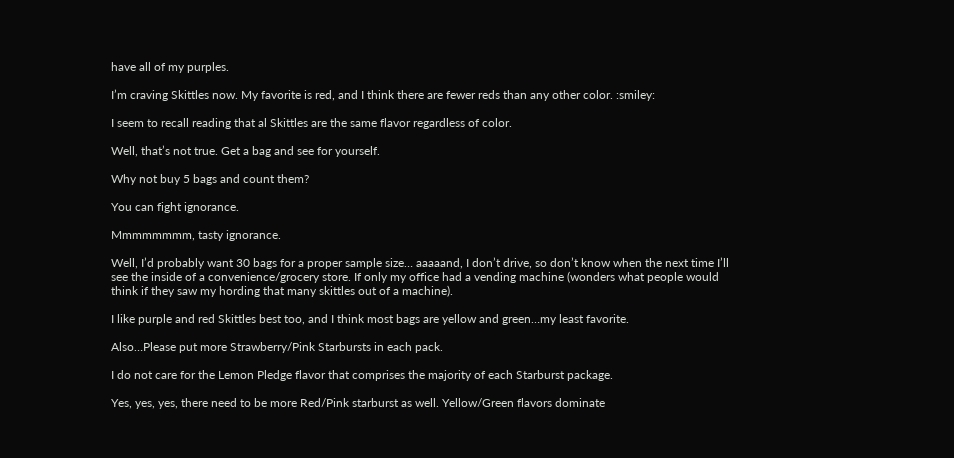have all of my purples.

I’m craving Skittles now. My favorite is red, and I think there are fewer reds than any other color. :smiley:

I seem to recall reading that al Skittles are the same flavor regardless of color.

Well, that’s not true. Get a bag and see for yourself.

Why not buy 5 bags and count them?

You can fight ignorance.

Mmmmmmmm, tasty ignorance.

Well, I’d probably want 30 bags for a proper sample size… aaaaand, I don’t drive, so don’t know when the next time I’ll see the inside of a convenience/grocery store. If only my office had a vending machine (wonders what people would think if they saw my hording that many skittles out of a machine).

I like purple and red Skittles best too, and I think most bags are yellow and green…my least favorite.

Also…Please put more Strawberry/Pink Starbursts in each pack.

I do not care for the Lemon Pledge flavor that comprises the majority of each Starburst package.

Yes, yes, yes, there need to be more Red/Pink starburst as well. Yellow/Green flavors dominate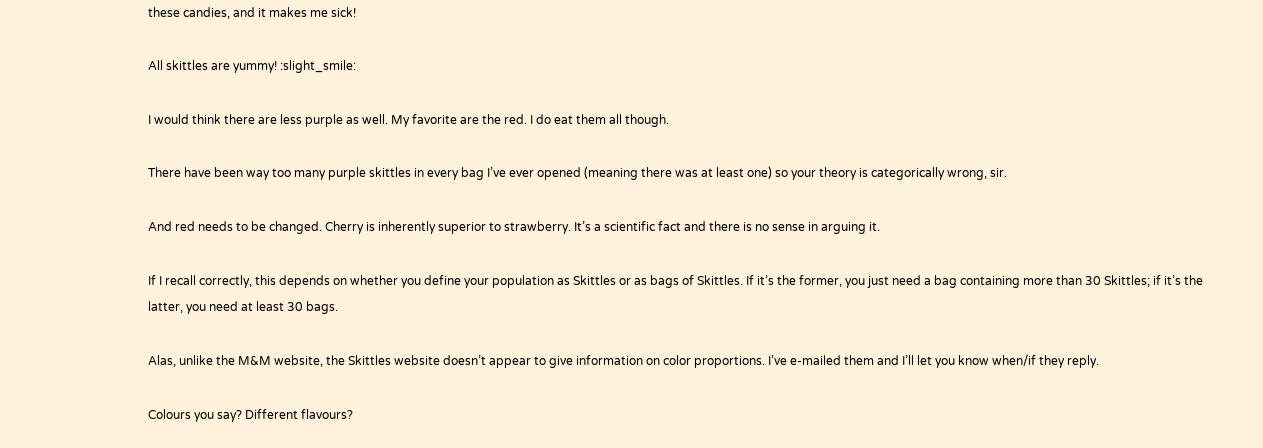these candies, and it makes me sick!

All skittles are yummy! :slight_smile:

I would think there are less purple as well. My favorite are the red. I do eat them all though.

There have been way too many purple skittles in every bag I’ve ever opened (meaning there was at least one) so your theory is categorically wrong, sir.

And red needs to be changed. Cherry is inherently superior to strawberry. It’s a scientific fact and there is no sense in arguing it.

If I recall correctly, this depends on whether you define your population as Skittles or as bags of Skittles. If it’s the former, you just need a bag containing more than 30 Skittles; if it’s the latter, you need at least 30 bags.

Alas, unlike the M&M website, the Skittles website doesn’t appear to give information on color proportions. I’ve e-mailed them and I’ll let you know when/if they reply.

Colours you say? Different flavours?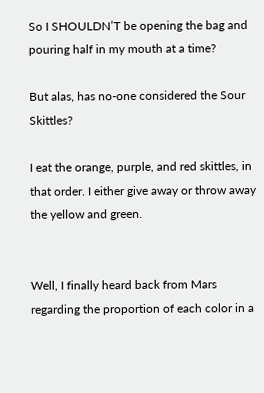So I SHOULDN’T be opening the bag and pouring half in my mouth at a time?

But alas, has no-one considered the Sour Skittles?

I eat the orange, purple, and red skittles, in that order. I either give away or throw away the yellow and green.


Well, I finally heard back from Mars regarding the proportion of each color in a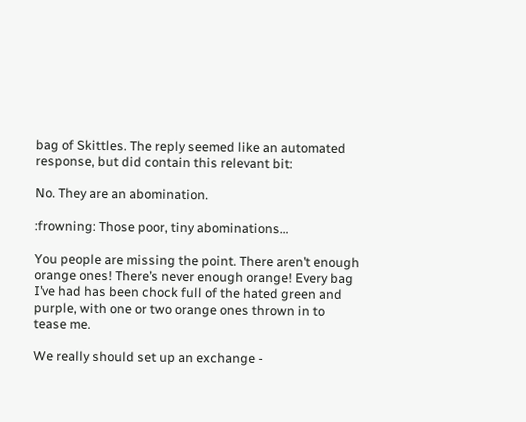bag of Skittles. The reply seemed like an automated response, but did contain this relevant bit:

No. They are an abomination.

:frowning: Those poor, tiny abominations…

You people are missing the point. There aren’t enough orange ones! There’s never enough orange! Every bag I’ve had has been chock full of the hated green and purple, with one or two orange ones thrown in to tease me.

We really should set up an exchange -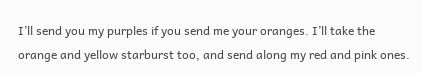I’ll send you my purples if you send me your oranges. I’ll take the orange and yellow starburst too, and send along my red and pink ones.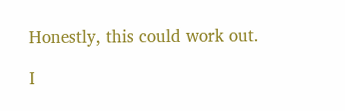Honestly, this could work out.

I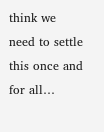think we need to settle this once and for all…